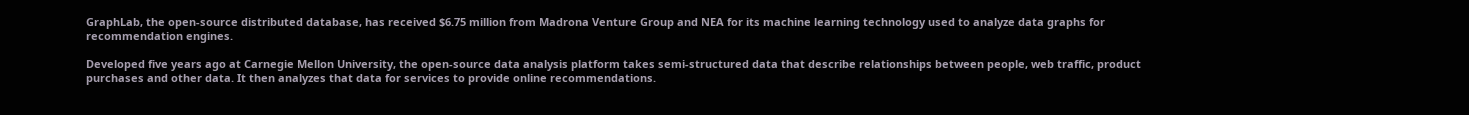GraphLab, the open-source distributed database, has received $6.75 million from Madrona Venture Group and NEA for its machine learning technology used to analyze data graphs for recommendation engines.

Developed five years ago at Carnegie Mellon University, the open-source data analysis platform takes semi-structured data that describe relationships between people, web traffic, product purchases and other data. It then analyzes that data for services to provide online recommendations.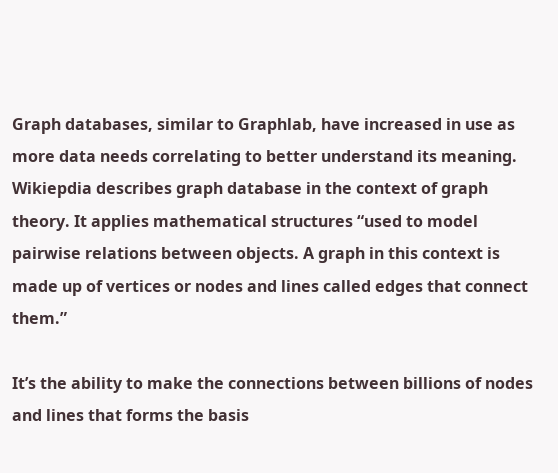Graph databases, similar to Graphlab, have increased in use as more data needs correlating to better understand its meaning. Wikiepdia describes graph database in the context of graph theory. It applies mathematical structures “used to model pairwise relations between objects. A graph in this context is made up of vertices or nodes and lines called edges that connect them.”

It’s the ability to make the connections between billions of nodes and lines that forms the basis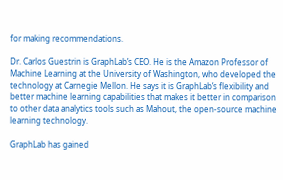for making recommendations.

Dr. Carlos Guestrin is GraphLab’s CEO. He is the Amazon Professor of Machine Learning at the University of Washington, who developed the technology at Carnegie Mellon. He says it is GraphLab’s flexibility and better machine learning capabilities that makes it better in comparison to other data analytics tools such as Mahout, the open-source machine learning technology.

GraphLab has gained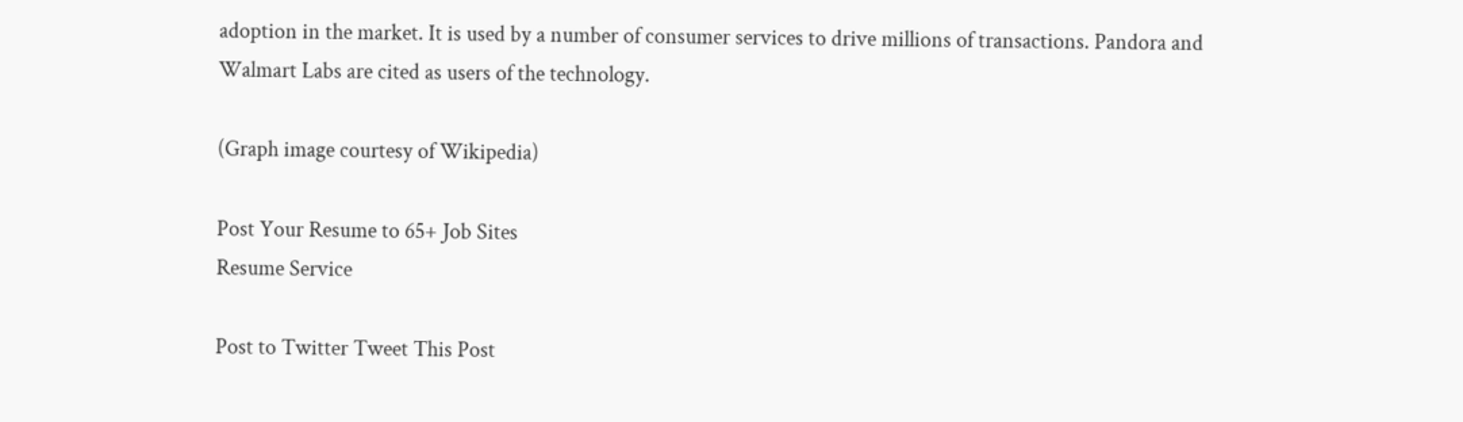adoption in the market. It is used by a number of consumer services to drive millions of transactions. Pandora and Walmart Labs are cited as users of the technology.

(Graph image courtesy of Wikipedia)

Post Your Resume to 65+ Job Sites
Resume Service

Post to Twitter Tweet This Post